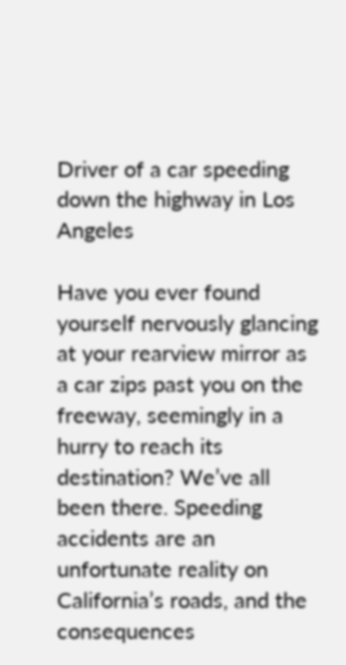Driver of a car speeding down the highway in Los Angeles

Have you ever found yourself nervously glancing at your rearview mirror as a car zips past you on the freeway, seemingly in a hurry to reach its destination? We’ve all been there. Speeding accidents are an unfortunate reality on California’s roads, and the consequences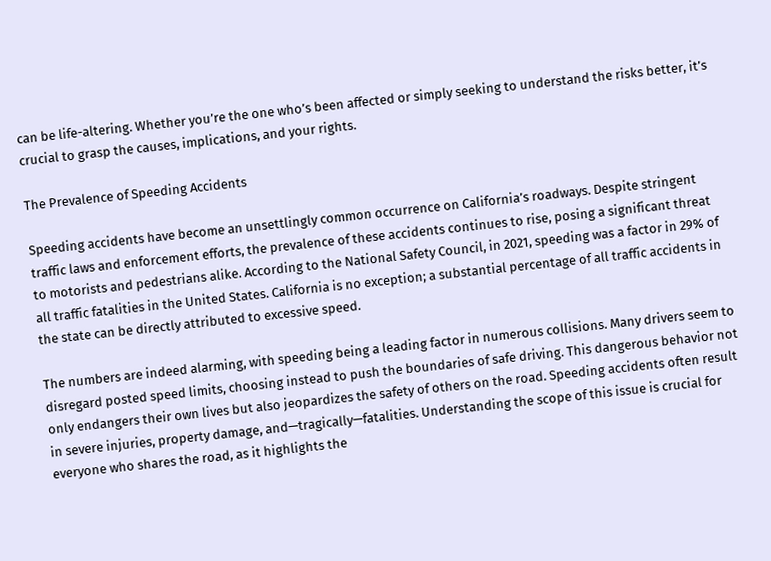can be life-altering. Whether you’re the one who’s been affected or simply seeking to understand the risks better, it’s crucial to grasp the causes, implications, and your rights.

The Prevalence of Speeding Accidents

Speeding accidents have become an unsettlingly common occurrence on California’s roadways. Despite stringent traffic laws and enforcement efforts, the prevalence of these accidents continues to rise, posing a significant threat to motorists and pedestrians alike. According to the National Safety Council, in 2021, speeding was a factor in 29% of all traffic fatalities in the United States. California is no exception; a substantial percentage of all traffic accidents in the state can be directly attributed to excessive speed.

The numbers are indeed alarming, with speeding being a leading factor in numerous collisions. Many drivers seem to disregard posted speed limits, choosing instead to push the boundaries of safe driving. This dangerous behavior not only endangers their own lives but also jeopardizes the safety of others on the road. Speeding accidents often result in severe injuries, property damage, and—tragically—fatalities. Understanding the scope of this issue is crucial for everyone who shares the road, as it highlights the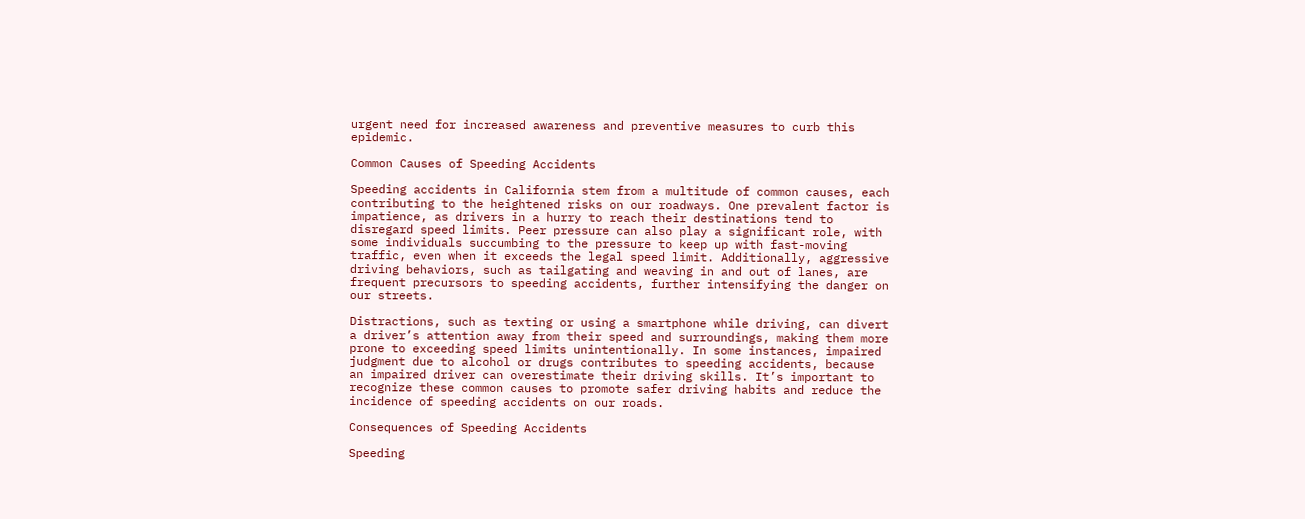urgent need for increased awareness and preventive measures to curb this epidemic.

Common Causes of Speeding Accidents

Speeding accidents in California stem from a multitude of common causes, each contributing to the heightened risks on our roadways. One prevalent factor is impatience, as drivers in a hurry to reach their destinations tend to disregard speed limits. Peer pressure can also play a significant role, with some individuals succumbing to the pressure to keep up with fast-moving traffic, even when it exceeds the legal speed limit. Additionally, aggressive driving behaviors, such as tailgating and weaving in and out of lanes, are frequent precursors to speeding accidents, further intensifying the danger on our streets.

Distractions, such as texting or using a smartphone while driving, can divert a driver’s attention away from their speed and surroundings, making them more prone to exceeding speed limits unintentionally. In some instances, impaired judgment due to alcohol or drugs contributes to speeding accidents, because an impaired driver can overestimate their driving skills. It’s important to recognize these common causes to promote safer driving habits and reduce the incidence of speeding accidents on our roads.

Consequences of Speeding Accidents

Speeding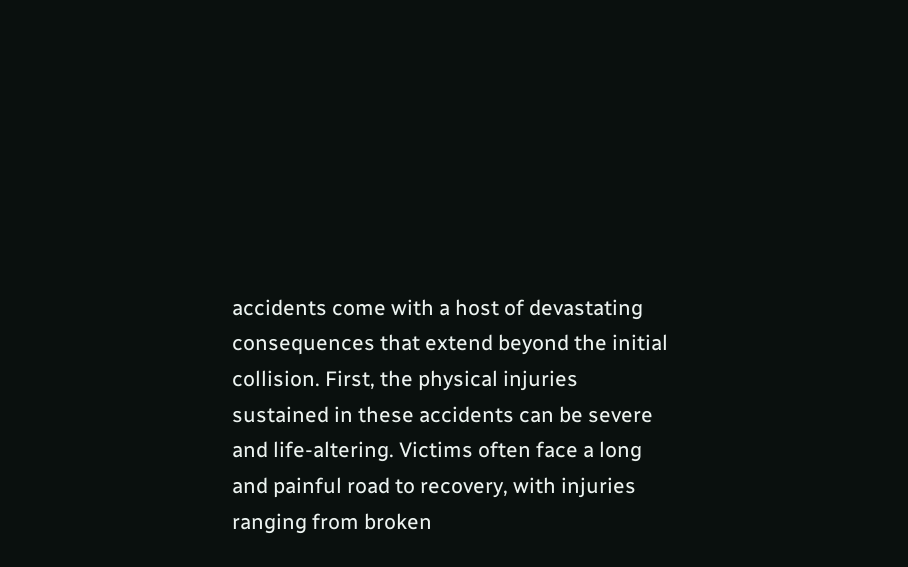accidents come with a host of devastating consequences that extend beyond the initial collision. First, the physical injuries sustained in these accidents can be severe and life-altering. Victims often face a long and painful road to recovery, with injuries ranging from broken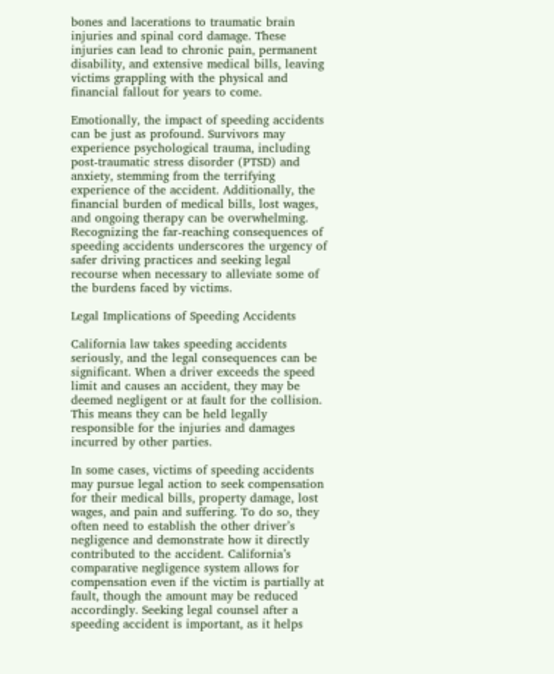bones and lacerations to traumatic brain injuries and spinal cord damage. These injuries can lead to chronic pain, permanent disability, and extensive medical bills, leaving victims grappling with the physical and financial fallout for years to come.

Emotionally, the impact of speeding accidents can be just as profound. Survivors may experience psychological trauma, including post-traumatic stress disorder (PTSD) and anxiety, stemming from the terrifying experience of the accident. Additionally, the financial burden of medical bills, lost wages, and ongoing therapy can be overwhelming. Recognizing the far-reaching consequences of speeding accidents underscores the urgency of safer driving practices and seeking legal recourse when necessary to alleviate some of the burdens faced by victims.

Legal Implications of Speeding Accidents

California law takes speeding accidents seriously, and the legal consequences can be significant. When a driver exceeds the speed limit and causes an accident, they may be deemed negligent or at fault for the collision. This means they can be held legally responsible for the injuries and damages incurred by other parties.

In some cases, victims of speeding accidents may pursue legal action to seek compensation for their medical bills, property damage, lost wages, and pain and suffering. To do so, they often need to establish the other driver’s negligence and demonstrate how it directly contributed to the accident. California’s comparative negligence system allows for compensation even if the victim is partially at fault, though the amount may be reduced accordingly. Seeking legal counsel after a speeding accident is important, as it helps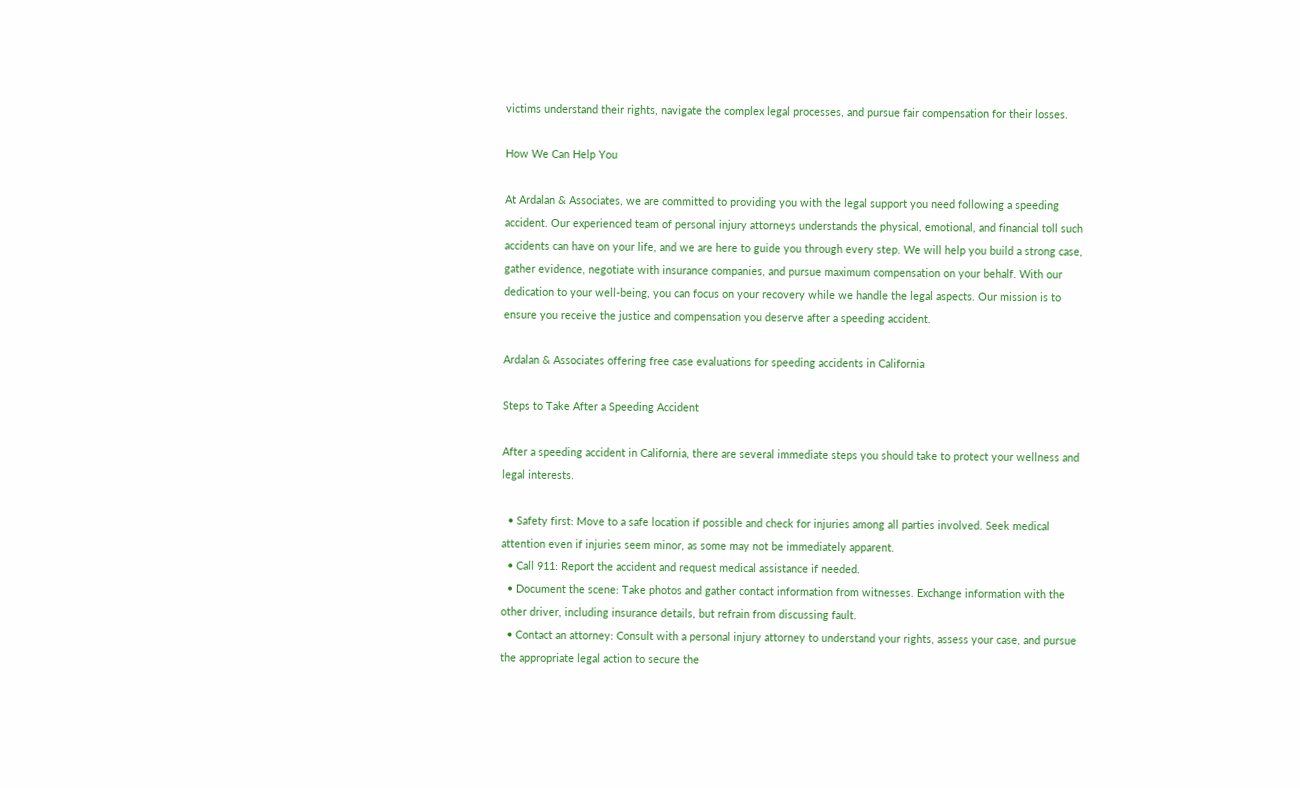victims understand their rights, navigate the complex legal processes, and pursue fair compensation for their losses.

How We Can Help You

At Ardalan & Associates, we are committed to providing you with the legal support you need following a speeding accident. Our experienced team of personal injury attorneys understands the physical, emotional, and financial toll such accidents can have on your life, and we are here to guide you through every step. We will help you build a strong case, gather evidence, negotiate with insurance companies, and pursue maximum compensation on your behalf. With our dedication to your well-being, you can focus on your recovery while we handle the legal aspects. Our mission is to ensure you receive the justice and compensation you deserve after a speeding accident.

Ardalan & Associates offering free case evaluations for speeding accidents in California

Steps to Take After a Speeding Accident

After a speeding accident in California, there are several immediate steps you should take to protect your wellness and legal interests.

  • Safety first: Move to a safe location if possible and check for injuries among all parties involved. Seek medical attention even if injuries seem minor, as some may not be immediately apparent.
  • Call 911: Report the accident and request medical assistance if needed.
  • Document the scene: Take photos and gather contact information from witnesses. Exchange information with the other driver, including insurance details, but refrain from discussing fault.
  • Contact an attorney: Consult with a personal injury attorney to understand your rights, assess your case, and pursue the appropriate legal action to secure the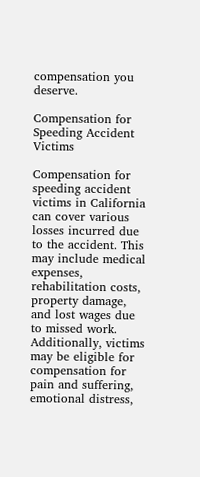compensation you deserve.

Compensation for Speeding Accident Victims

Compensation for speeding accident victims in California can cover various losses incurred due to the accident. This may include medical expenses, rehabilitation costs, property damage, and lost wages due to missed work. Additionally, victims may be eligible for compensation for pain and suffering, emotional distress,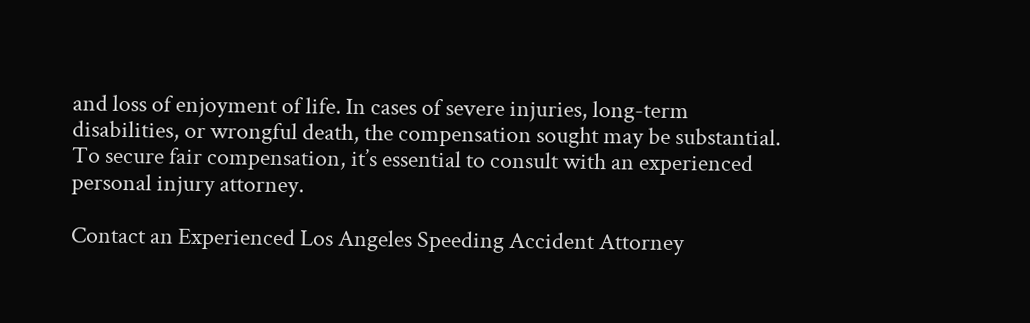and loss of enjoyment of life. In cases of severe injuries, long-term disabilities, or wrongful death, the compensation sought may be substantial. To secure fair compensation, it’s essential to consult with an experienced personal injury attorney.

Contact an Experienced Los Angeles Speeding Accident Attorney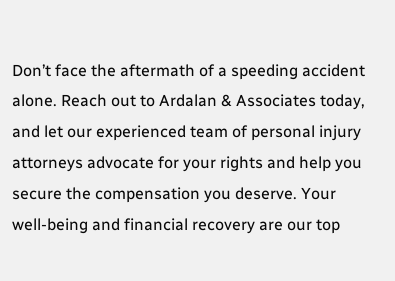Don’t face the aftermath of a speeding accident alone. Reach out to Ardalan & Associates today, and let our experienced team of personal injury attorneys advocate for your rights and help you secure the compensation you deserve. Your well-being and financial recovery are our top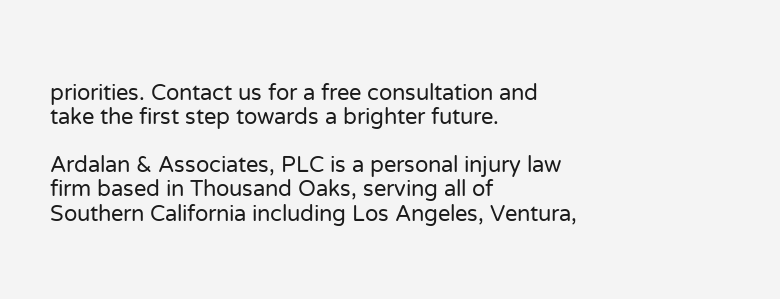priorities. Contact us for a free consultation and take the first step towards a brighter future.

Ardalan & Associates, PLC is a personal injury law firm based in Thousand Oaks, serving all of Southern California including Los Angeles, Ventura,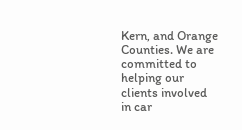Kern, and Orange Counties. We are committed to helping our clients involved in car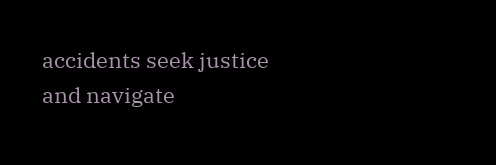accidents seek justice and navigate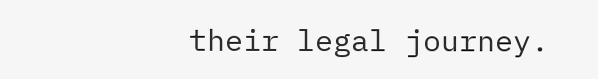their legal journey.